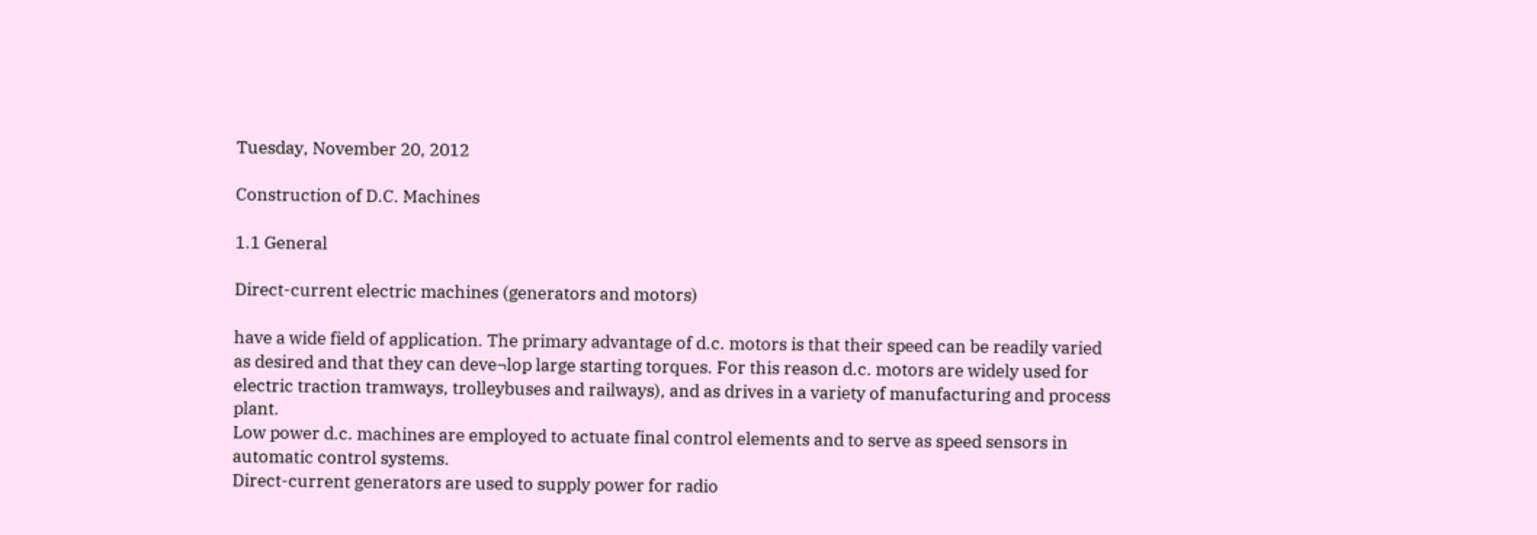Tuesday, November 20, 2012

Construction of D.C. Machines

1.1 General

Direct-current electric machines (generators and motors)

have a wide field of application. The primary advantage of d.c. motors is that their speed can be readily varied as desired and that they can deve¬lop large starting torques. For this reason d.c. motors are widely used for electric traction tramways, trolleybuses and railways), and as drives in a variety of manufacturing and process plant.
Low power d.c. machines are employed to actuate final control elements and to serve as speed sensors in automatic control systems.
Direct-current generators are used to supply power for radio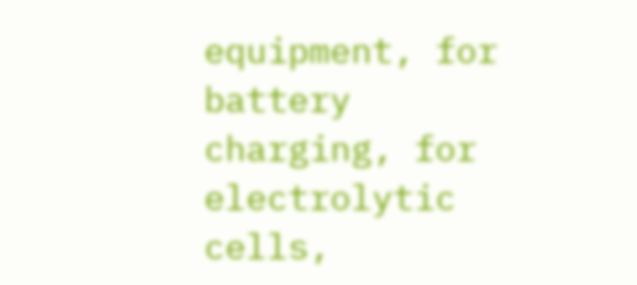equipment, for battery charging, for electrolytic cells,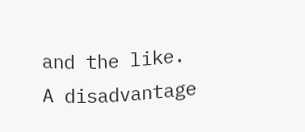and the like.
A disadvantage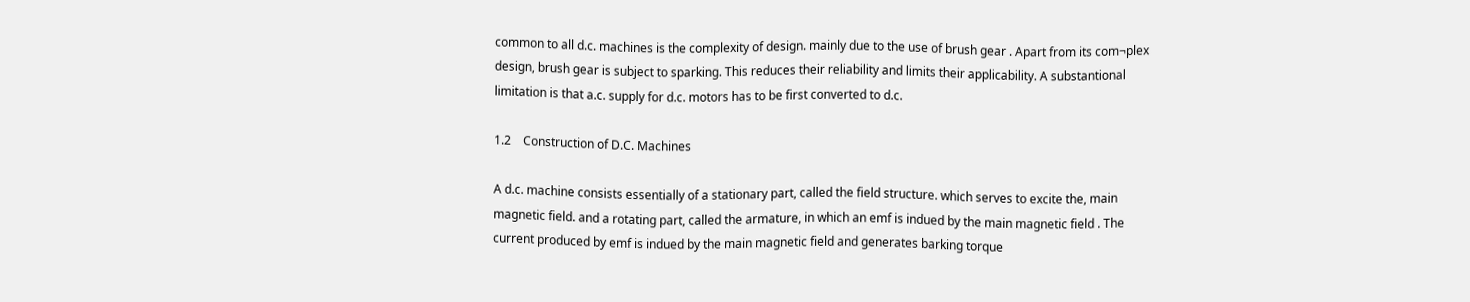common to all d.c. machines is the complexity of design. mainly due to the use of brush gear . Apart from its com¬plex design, brush gear is subject to sparking. This reduces their reliability and limits their applicability. A substantional limitation is that a.c. supply for d.c. motors has to be first converted to d.c.

1.2    Construction of D.C. Machines

A d.c. machine consists essentially of a stationary part, called the field structure. which serves to excite the, main magnetic field. and a rotating part, called the armature, in which an emf is indued by the main magnetic field . The current produced by emf is indued by the main magnetic field and generates barking torque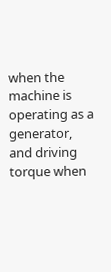when the machine is operating as a generator, and driving torque when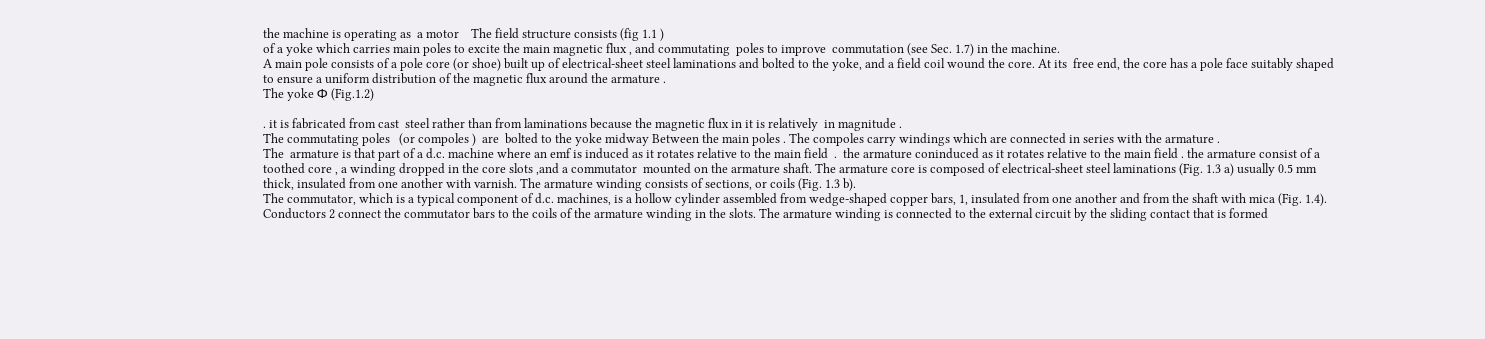the machine is operating as  a motor    The field structure consists (fig 1.1 )
of a yoke which carries main poles to excite the main magnetic flux , and commutating  poles to improve  commutation (see Sec. 1.7) in the machine.
A main pole consists of a pole core (or shoe) built up of electrical-sheet steel laminations and bolted to the yoke, and a field coil wound the core. At its  free end, the core has a pole face suitably shaped to ensure a uniform distribution of the magnetic flux around the armature .
The yoke Φ (Fig.1.2)

. it is fabricated from cast  steel rather than from laminations because the magnetic flux in it is relatively  in magnitude .
The commutating poles   (or compoles )  are  bolted to the yoke midway Between the main poles . The compoles carry windings which are connected in series with the armature .
The  armature is that part of a d.c. machine where an emf is induced as it rotates relative to the main field  .  the armature coninduced as it rotates relative to the main field . the armature consist of a toothed core , a winding dropped in the core slots ,and a commutator  mounted on the armature shaft. The armature core is composed of electrical-sheet steel laminations (Fig. 1.3 a) usually 0.5 mm thick, insulated from one another with varnish. The armature winding consists of sections, or coils (Fig. 1.3 b).
The commutator, which is a typical component of d.c. machines, is a hollow cylinder assembled from wedge-shaped copper bars, 1, insulated from one another and from the shaft with mica (Fig. 1.4). Conductors 2 connect the commutator bars to the coils of the armature winding in the slots. The armature winding is connected to the external circuit by the sliding contact that is formed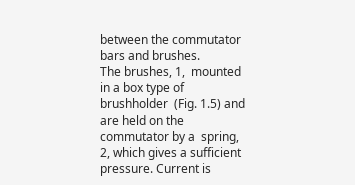between the commutator bars and brushes.
The brushes, 1,  mounted in a box type of brushholder  (Fig. 1.5) and are held on the commutator by a  spring, 2, which gives a sufficient pressure. Current is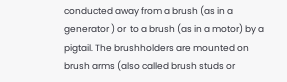conducted away from a brush (as in a generator ) or  to a brush (as in a motor) by a pigtail. The brushholders are mounted on brush arms (also called brush studs or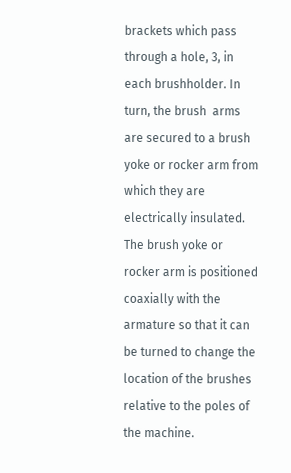brackets which pass through a hole, 3, in each brushholder. In turn, the brush  arms are secured to a brush  yoke or rocker arm from which they are  electrically insulated. The brush yoke or rocker arm is positioned coaxially with the armature so that it can be turned to change the location of the brushes relative to the poles of the machine.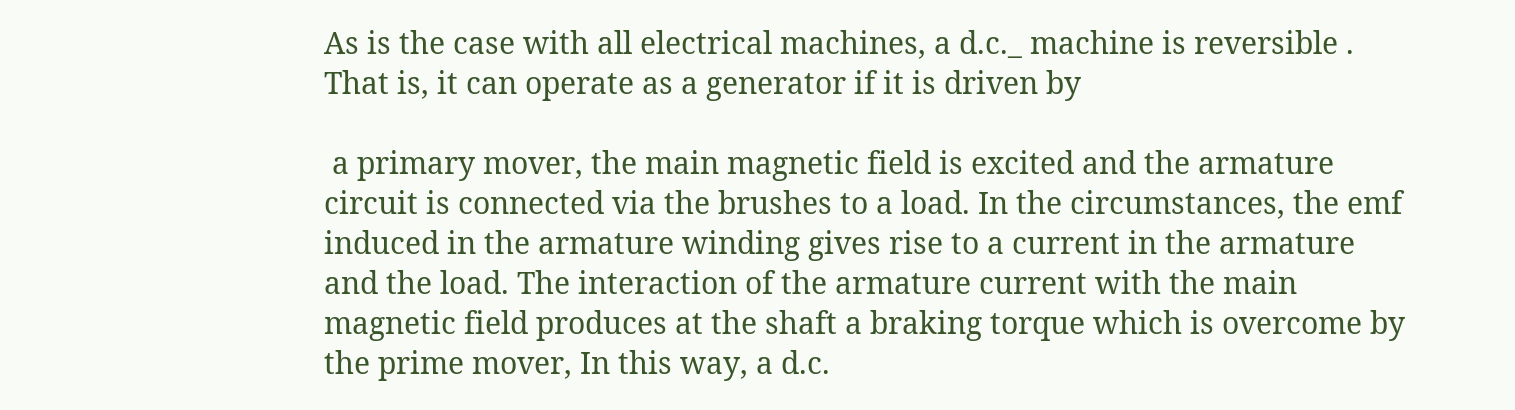As is the case with all electrical machines, a d.c._ machine is reversible . That is, it can operate as a generator if it is driven by

 a primary mover, the main magnetic field is excited and the armature circuit is connected via the brushes to a load. In the circumstances, the emf induced in the armature winding gives rise to a current in the armature and the load. The interaction of the armature current with the main magnetic field produces at the shaft a braking torque which is overcome by the prime mover, In this way, a d.c.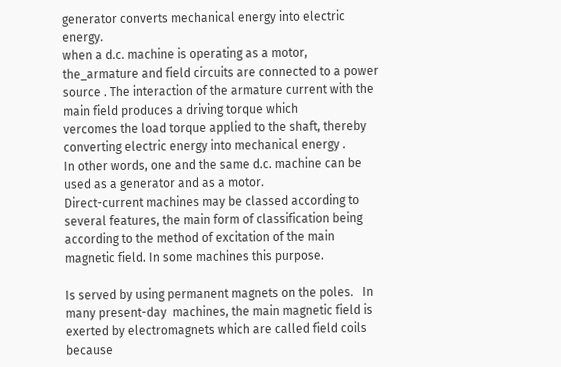generator converts mechanical energy into electric energy.
when a d.c. machine is operating as a motor, the_armature and field circuits are connected to a power source . The interaction of the armature current with the main field produces a driving torque which
vercomes the load torque applied to the shaft, thereby converting electric energy into mechanical energy .
In other words, one and the same d.c. machine can be used as a generator and as a motor.
Direct-current machines may be classed according to several features, the main form of classification being according to the method of excitation of the main magnetic field. In some machines this purpose.

Is served by using permanent magnets on the poles.   In many present-day  machines, the main magnetic field is exerted by electromagnets which are called field coils because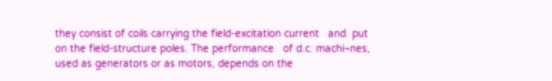they consist of coils carrying the field-excitation current   and  put on the field-structure poles. The performance   of d.c. machi¬nes, used as generators or as motors, depends on the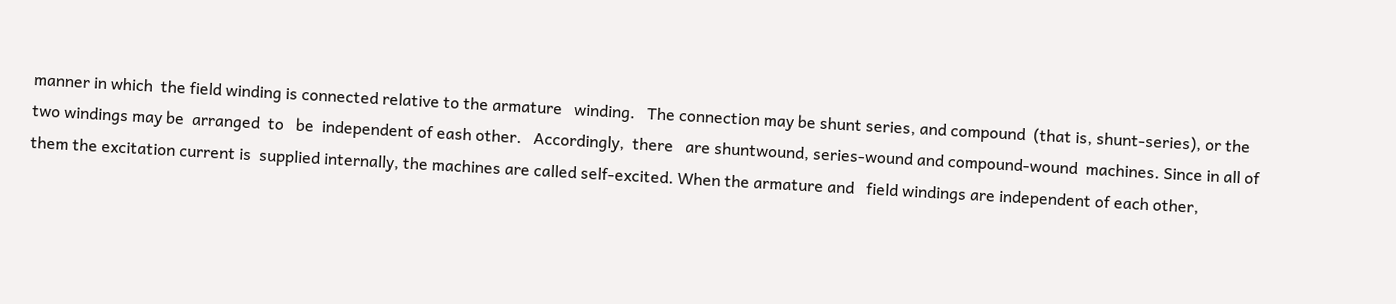manner in which  the field winding is connected relative to the armature   winding.   The connection may be shunt series, and compound  (that is, shunt-series), or the two windings may be  arranged  to   be  independent of eash other.   Accordingly,  there   are shuntwound, series-wound and compound-wound  machines. Since in all of them the excitation current is  supplied internally, the machines are called self-excited. When the armature and   field windings are independent of each other,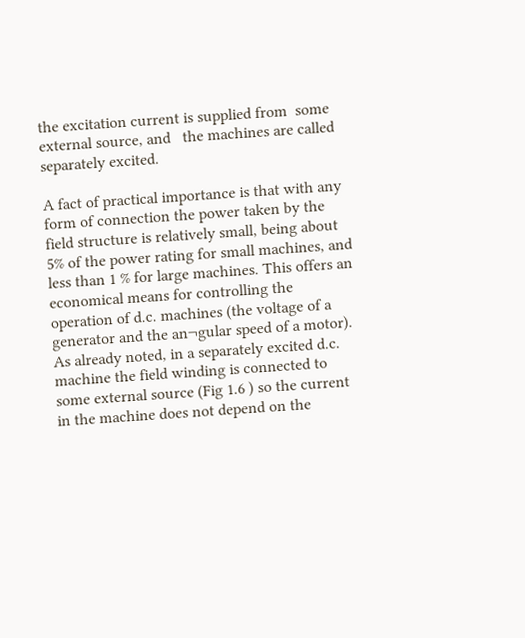the excitation current is supplied from  some external source, and   the machines are called separately excited.

A fact of practical importance is that with any form of connection the power taken by the field structure is relatively small, being about 5% of the power rating for small machines, and less than 1 % for large machines. This offers an economical means for controlling the operation of d.c. machines (the voltage of a generator and the an¬gular speed of a motor).
As already noted, in a separately excited d.c. machine the field winding is connected to some external source (Fig 1.6 ) so the current in the machine does not depend on the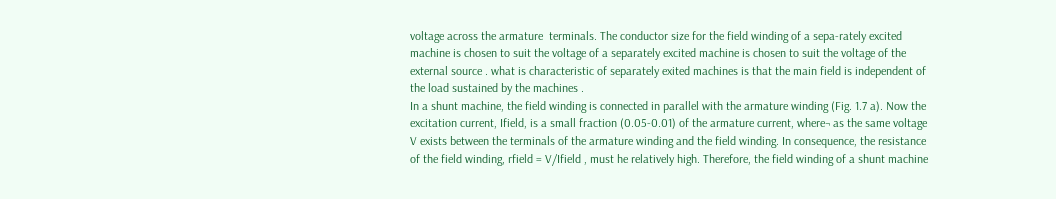voltage across the armature  terminals. The conductor size for the field winding of a sepa-rately excited machine is chosen to suit the voltage of a separately excited machine is chosen to suit the voltage of the external source . what is characteristic of separately exited machines is that the main field is independent of the load sustained by the machines .
In a shunt machine, the field winding is connected in parallel with the armature winding (Fig. 1.7 a). Now the excitation current, Ifield, is a small fraction (0.05-0.01) of the armature current, where¬ as the same voltage V exists between the terminals of the armature winding and the field winding. In consequence, the resistance of the field winding, rfield = V/Ifield , must he relatively high. Therefore, the field winding of a shunt machine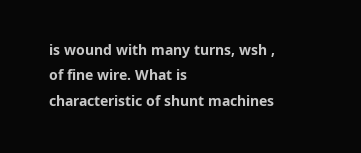is wound with many turns, wsh , of fine wire. What is characteristic of shunt machines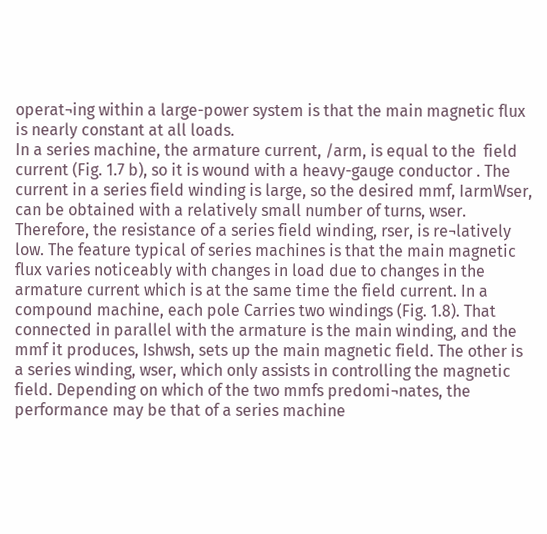operat¬ing within a large-power system is that the main magnetic flux is nearly constant at all loads.
In a series machine, the armature current, /arm, is equal to the  field current (Fig. 1.7 b), so it is wound with a heavy-gauge conductor . The current in a series field winding is large, so the desired mmf, IarmWser, can be obtained with a relatively small number of turns, wser. Therefore, the resistance of a series field winding, rser, is re¬latively low. The feature typical of series machines is that the main magnetic flux varies noticeably with changes in load due to changes in the armature current which is at the same time the field current. In a compound machine, each pole Carries two windings (Fig. 1.8). That connected in parallel with the armature is the main winding, and the mmf it produces, Ishwsh, sets up the main magnetic field. The other is a series winding, wser, which only assists in controlling the magnetic field. Depending on which of the two mmfs predomi¬nates, the performance may be that of a series machine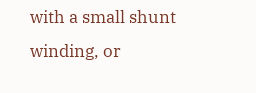with a small shunt winding, or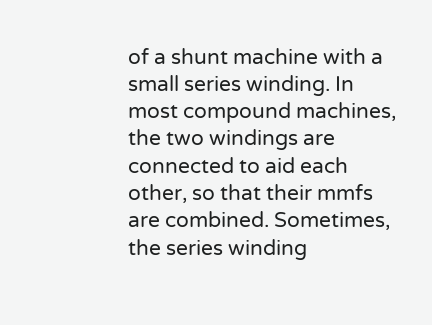of a shunt machine with a small series winding. In most compound machines, the two windings are connected to aid each other, so that their mmfs are combined. Sometimes, the series winding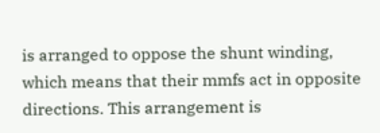is arranged to oppose the shunt winding, which means that their mmfs act in opposite directions. This arrangement is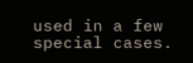used in a few special cases.